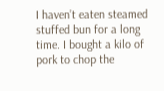I haven’t eaten steamed stuffed bun for a long time. I bought a kilo of pork to chop the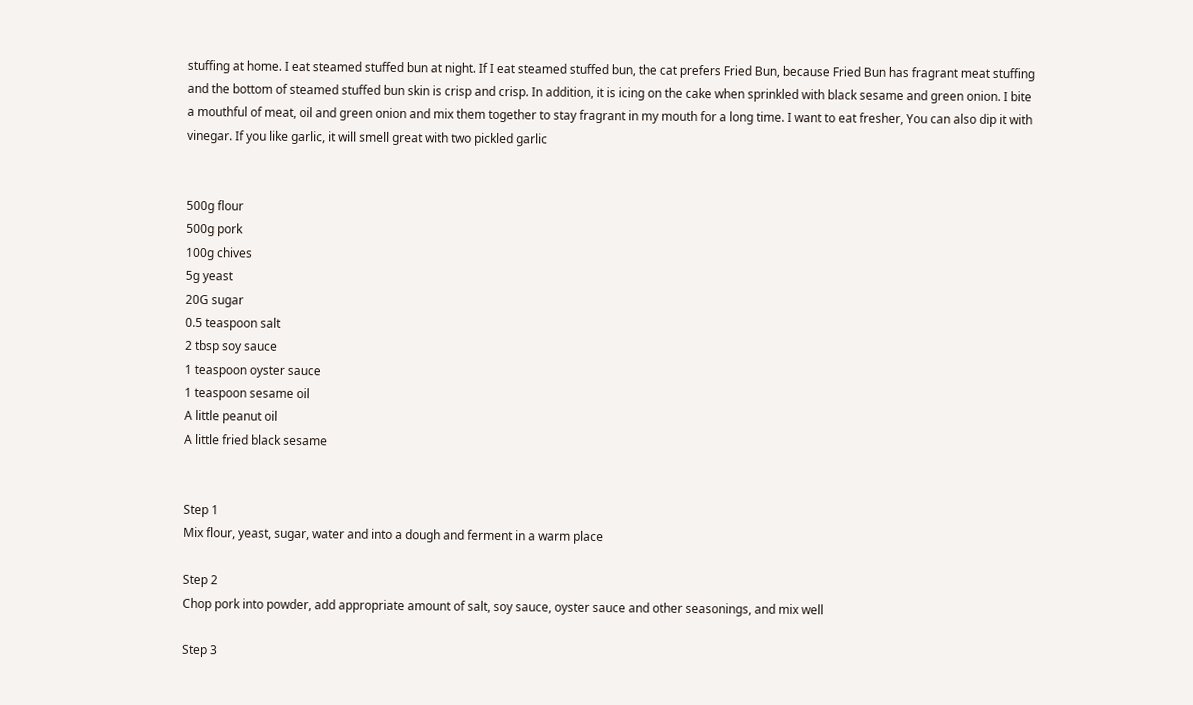stuffing at home. I eat steamed stuffed bun at night. If I eat steamed stuffed bun, the cat prefers Fried Bun, because Fried Bun has fragrant meat stuffing and the bottom of steamed stuffed bun skin is crisp and crisp. In addition, it is icing on the cake when sprinkled with black sesame and green onion. I bite a mouthful of meat, oil and green onion and mix them together to stay fragrant in my mouth for a long time. I want to eat fresher, You can also dip it with vinegar. If you like garlic, it will smell great with two pickled garlic


500g flour
500g pork
100g chives
5g yeast
20G sugar
0.5 teaspoon salt
2 tbsp soy sauce
1 teaspoon oyster sauce
1 teaspoon sesame oil
A little peanut oil
A little fried black sesame


Step 1
Mix flour, yeast, sugar, water and into a dough and ferment in a warm place

Step 2
Chop pork into powder, add appropriate amount of salt, soy sauce, oyster sauce and other seasonings, and mix well

Step 3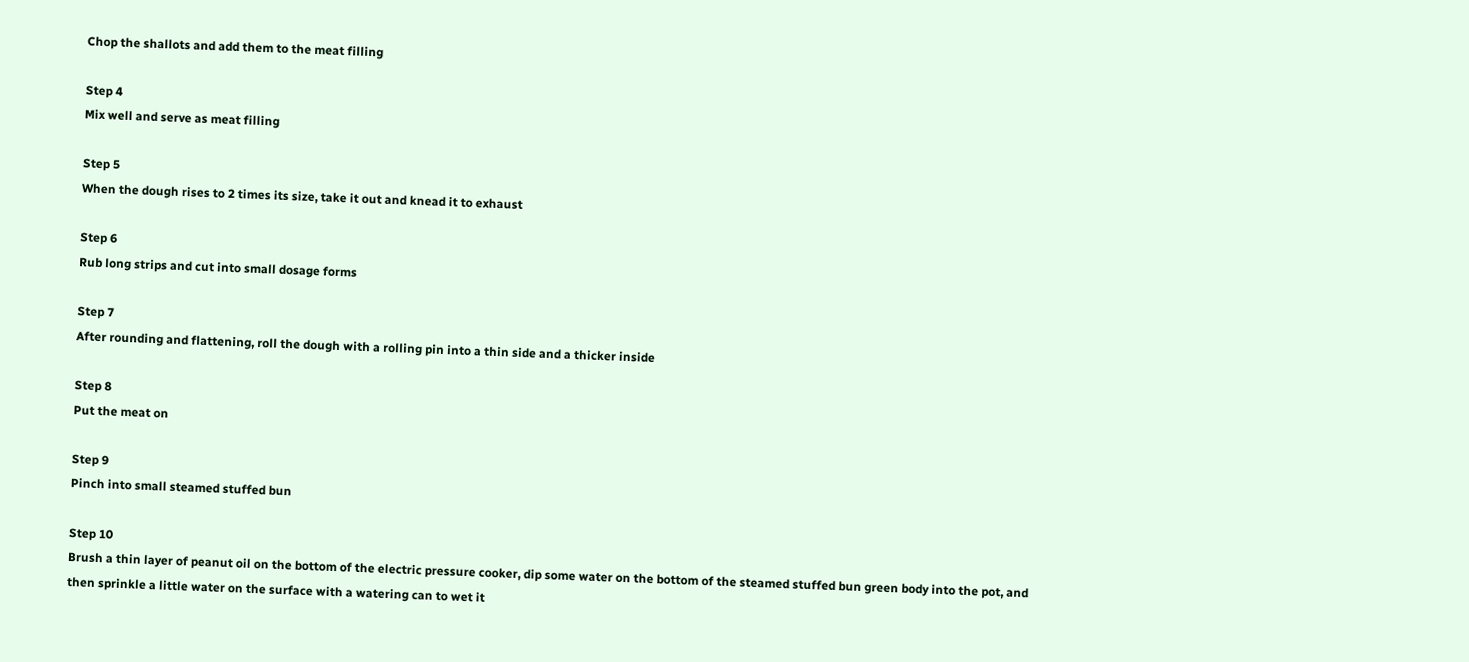Chop the shallots and add them to the meat filling

Step 4
Mix well and serve as meat filling

Step 5
When the dough rises to 2 times its size, take it out and knead it to exhaust

Step 6
Rub long strips and cut into small dosage forms

Step 7
After rounding and flattening, roll the dough with a rolling pin into a thin side and a thicker inside

Step 8
Put the meat on

Step 9
Pinch into small steamed stuffed bun

Step 10
Brush a thin layer of peanut oil on the bottom of the electric pressure cooker, dip some water on the bottom of the steamed stuffed bun green body into the pot, and then sprinkle a little water on the surface with a watering can to wet it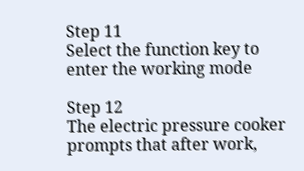Step 11
Select the function key to enter the working mode

Step 12
The electric pressure cooker prompts that after work,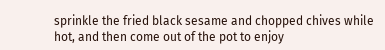sprinkle the fried black sesame and chopped chives while hot, and then come out of the pot to enjoy